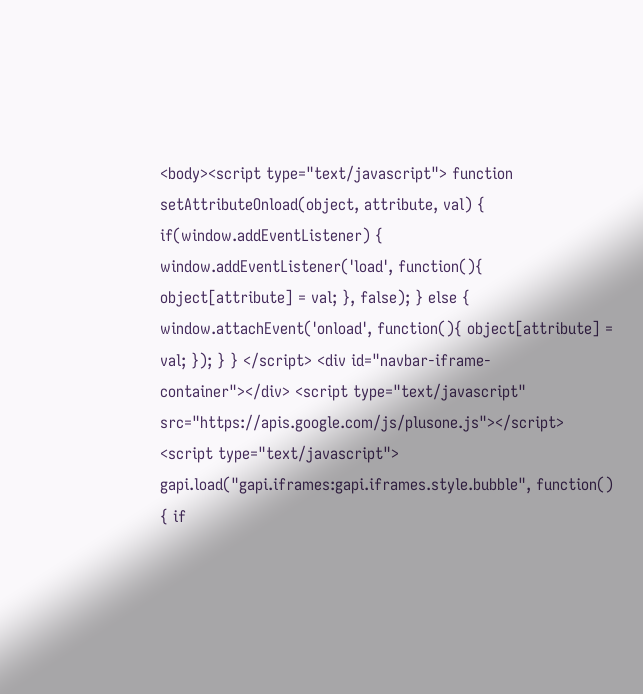<body><script type="text/javascript"> function setAttributeOnload(object, attribute, val) { if(window.addEventListener) { window.addEventListener('load', function(){ object[attribute] = val; }, false); } else { window.attachEvent('onload', function(){ object[attribute] = val; }); } } </script> <div id="navbar-iframe-container"></div> <script type="text/javascript" src="https://apis.google.com/js/plusone.js"></script> <script type="text/javascript"> gapi.load("gapi.iframes:gapi.iframes.style.bubble", function() { if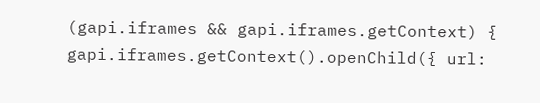(gapi.iframes && gapi.iframes.getContext) { gapi.iframes.getContext().openChild({ url: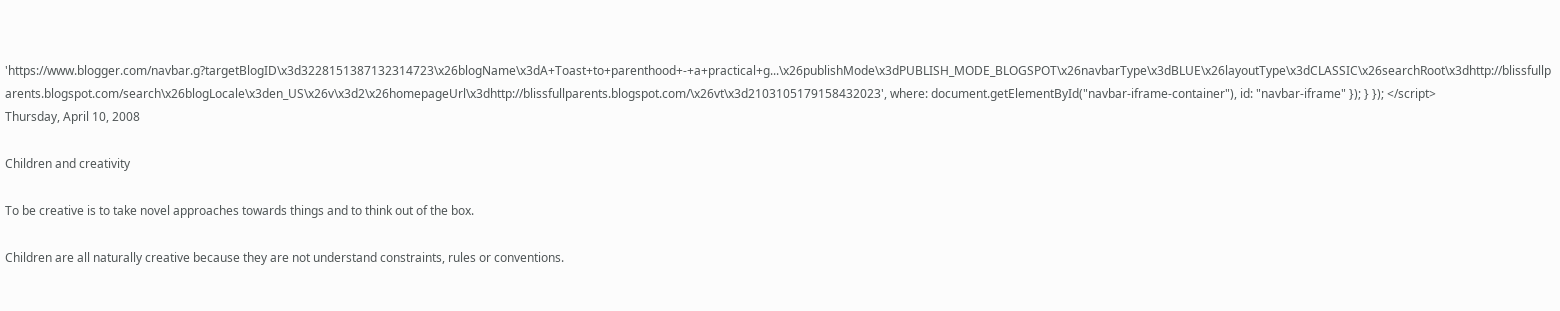'https://www.blogger.com/navbar.g?targetBlogID\x3d3228151387132314723\x26blogName\x3dA+Toast+to+parenthood+-+a+practical+g...\x26publishMode\x3dPUBLISH_MODE_BLOGSPOT\x26navbarType\x3dBLUE\x26layoutType\x3dCLASSIC\x26searchRoot\x3dhttp://blissfullparents.blogspot.com/search\x26blogLocale\x3den_US\x26v\x3d2\x26homepageUrl\x3dhttp://blissfullparents.blogspot.com/\x26vt\x3d2103105179158432023', where: document.getElementById("navbar-iframe-container"), id: "navbar-iframe" }); } }); </script>
Thursday, April 10, 2008

Children and creativity

To be creative is to take novel approaches towards things and to think out of the box.

Children are all naturally creative because they are not understand constraints, rules or conventions.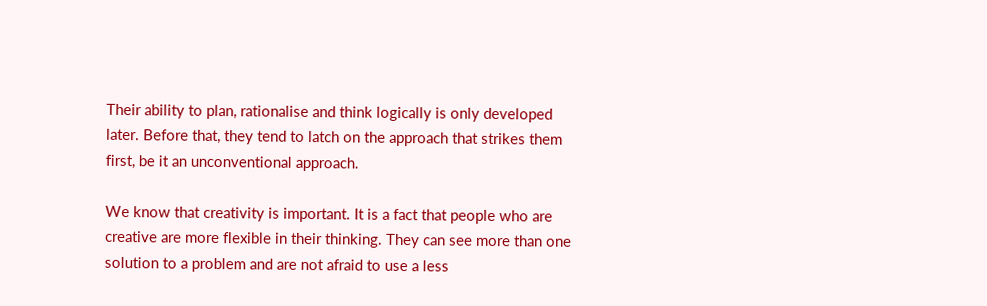Their ability to plan, rationalise and think logically is only developed later. Before that, they tend to latch on the approach that strikes them first, be it an unconventional approach.

We know that creativity is important. It is a fact that people who are creative are more flexible in their thinking. They can see more than one solution to a problem and are not afraid to use a less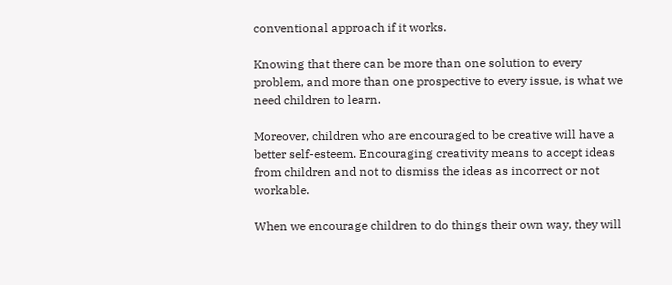conventional approach if it works.

Knowing that there can be more than one solution to every problem, and more than one prospective to every issue, is what we need children to learn.

Moreover, children who are encouraged to be creative will have a better self-esteem. Encouraging creativity means to accept ideas from children and not to dismiss the ideas as incorrect or not workable.

When we encourage children to do things their own way, they will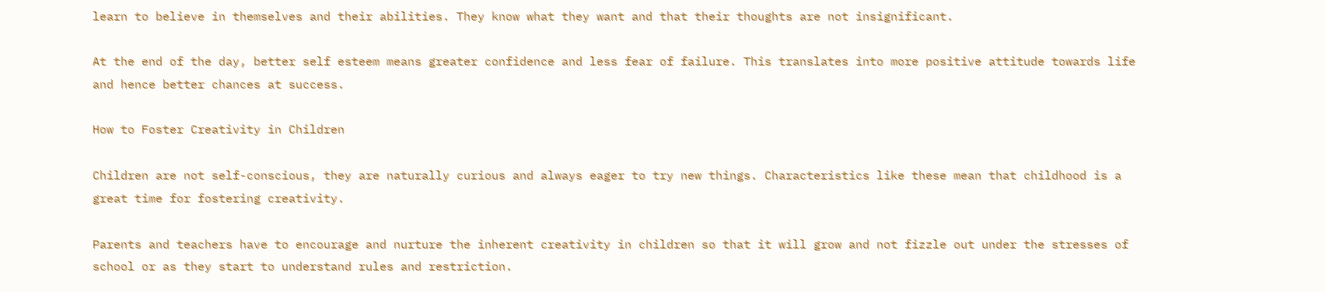learn to believe in themselves and their abilities. They know what they want and that their thoughts are not insignificant.

At the end of the day, better self esteem means greater confidence and less fear of failure. This translates into more positive attitude towards life and hence better chances at success.

How to Foster Creativity in Children

Children are not self-conscious, they are naturally curious and always eager to try new things. Characteristics like these mean that childhood is a great time for fostering creativity.

Parents and teachers have to encourage and nurture the inherent creativity in children so that it will grow and not fizzle out under the stresses of school or as they start to understand rules and restriction.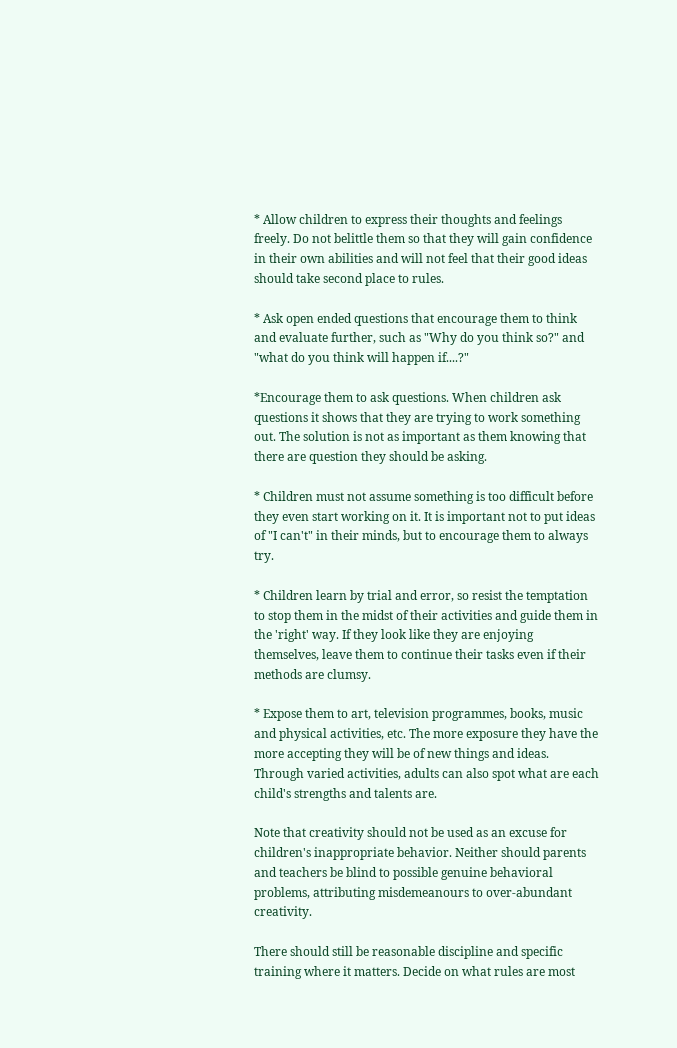* Allow children to express their thoughts and feelings freely. Do not belittle them so that they will gain confidence in their own abilities and will not feel that their good ideas should take second place to rules.

* Ask open ended questions that encourage them to think and evaluate further, such as "Why do you think so?" and "what do you think will happen if....?"

*Encourage them to ask questions. When children ask questions it shows that they are trying to work something out. The solution is not as important as them knowing that there are question they should be asking.

* Children must not assume something is too difficult before they even start working on it. It is important not to put ideas of "I can't" in their minds, but to encourage them to always try.

* Children learn by trial and error, so resist the temptation to stop them in the midst of their activities and guide them in the 'right' way. If they look like they are enjoying themselves, leave them to continue their tasks even if their methods are clumsy.

* Expose them to art, television programmes, books, music and physical activities, etc. The more exposure they have the more accepting they will be of new things and ideas. Through varied activities, adults can also spot what are each child's strengths and talents are.

Note that creativity should not be used as an excuse for children's inappropriate behavior. Neither should parents and teachers be blind to possible genuine behavioral problems, attributing misdemeanours to over-abundant creativity.

There should still be reasonable discipline and specific training where it matters. Decide on what rules are most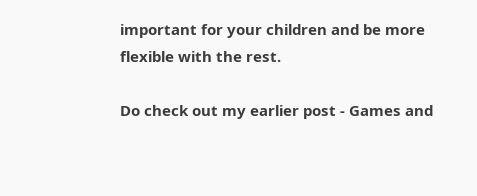important for your children and be more flexible with the rest.

Do check out my earlier post - Games and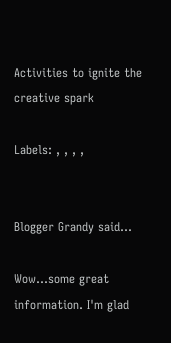Activities to ignite the creative spark

Labels: , , , ,


Blogger Grandy said...

Wow...some great information. I'm glad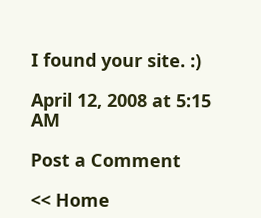I found your site. :)

April 12, 2008 at 5:15 AM

Post a Comment

<< Home